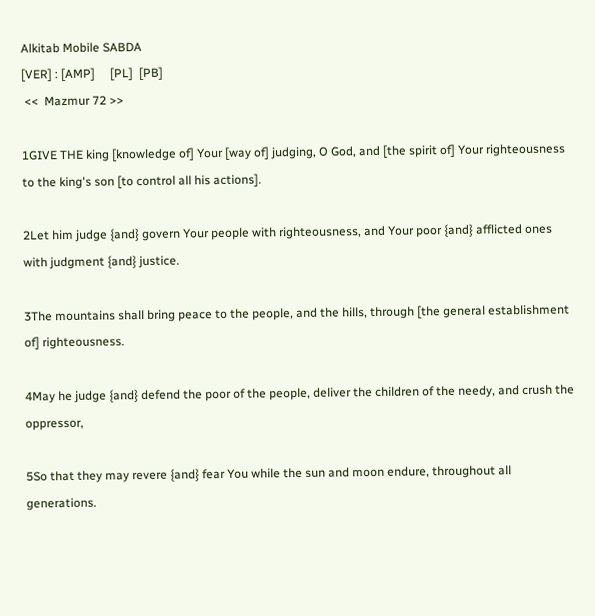Alkitab Mobile SABDA
[VER] : [AMP]     [PL]  [PB]
 <<  Mazmur 72 >>

1GIVE THE king [knowledge of] Your [way of] judging, O God, and [the spirit of] Your righteousness to the king's son [to control all his actions].

2Let him judge {and} govern Your people with righteousness, and Your poor {and} afflicted ones with judgment {and} justice.

3The mountains shall bring peace to the people, and the hills, through [the general establishment of] righteousness.

4May he judge {and} defend the poor of the people, deliver the children of the needy, and crush the oppressor,

5So that they may revere {and} fear You while the sun and moon endure, throughout all generations.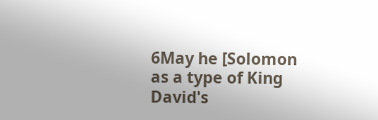6May he [Solomon as a type of King David's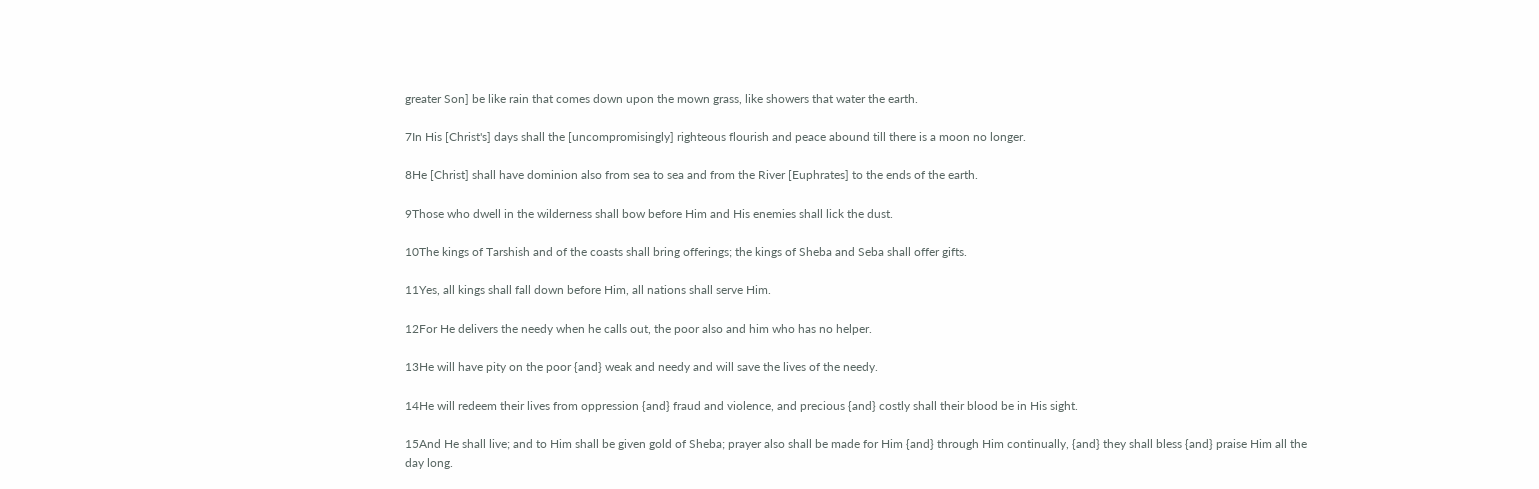greater Son] be like rain that comes down upon the mown grass, like showers that water the earth.

7In His [Christ's] days shall the [uncompromisingly] righteous flourish and peace abound till there is a moon no longer.

8He [Christ] shall have dominion also from sea to sea and from the River [Euphrates] to the ends of the earth.

9Those who dwell in the wilderness shall bow before Him and His enemies shall lick the dust.

10The kings of Tarshish and of the coasts shall bring offerings; the kings of Sheba and Seba shall offer gifts.

11Yes, all kings shall fall down before Him, all nations shall serve Him.

12For He delivers the needy when he calls out, the poor also and him who has no helper.

13He will have pity on the poor {and} weak and needy and will save the lives of the needy.

14He will redeem their lives from oppression {and} fraud and violence, and precious {and} costly shall their blood be in His sight.

15And He shall live; and to Him shall be given gold of Sheba; prayer also shall be made for Him {and} through Him continually, {and} they shall bless {and} praise Him all the day long.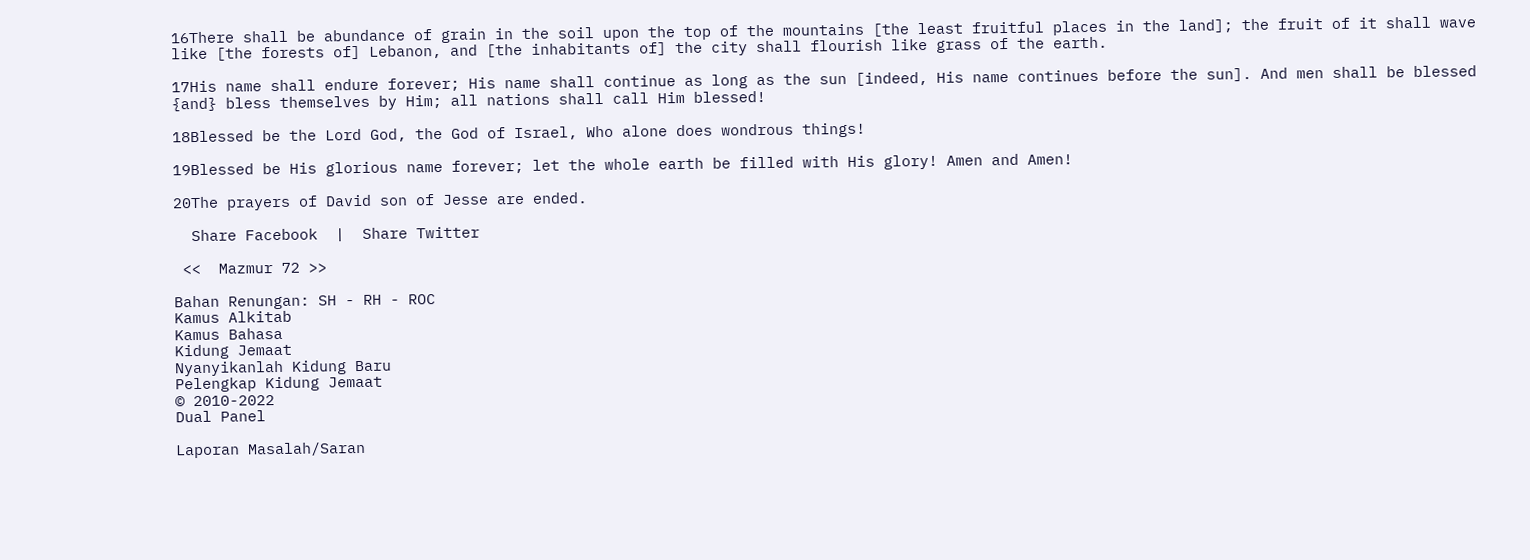16There shall be abundance of grain in the soil upon the top of the mountains [the least fruitful places in the land]; the fruit of it shall wave like [the forests of] Lebanon, and [the inhabitants of] the city shall flourish like grass of the earth.

17His name shall endure forever; His name shall continue as long as the sun [indeed, His name continues before the sun]. And men shall be blessed {and} bless themselves by Him; all nations shall call Him blessed!

18Blessed be the Lord God, the God of Israel, Who alone does wondrous things!

19Blessed be His glorious name forever; let the whole earth be filled with His glory! Amen and Amen!

20The prayers of David son of Jesse are ended.

  Share Facebook  |  Share Twitter

 <<  Mazmur 72 >>

Bahan Renungan: SH - RH - ROC
Kamus Alkitab
Kamus Bahasa
Kidung Jemaat
Nyanyikanlah Kidung Baru
Pelengkap Kidung Jemaat
© 2010-2022
Dual Panel

Laporan Masalah/Saran